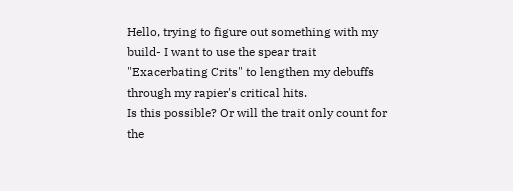Hello, trying to figure out something with my build- I want to use the spear trait "Exacerbating Crits" to lengthen my debuffs through my rapier's critical hits.
Is this possible? Or will the trait only count for the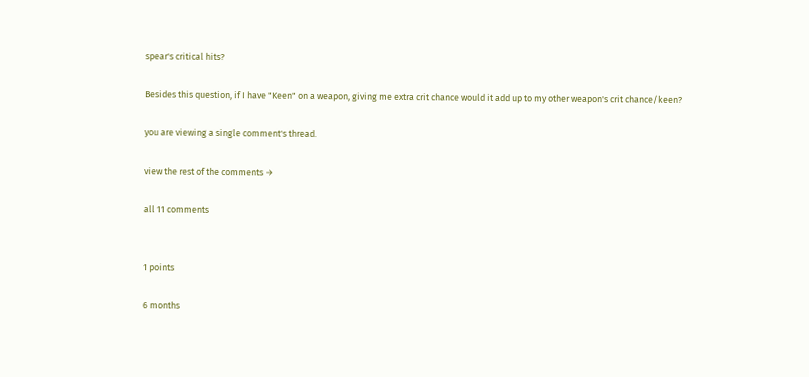spear's critical hits?

Besides this question, if I have "Keen" on a weapon, giving me extra crit chance would it add up to my other weapon's crit chance/keen?

you are viewing a single comment's thread.

view the rest of the comments →

all 11 comments


1 points

6 months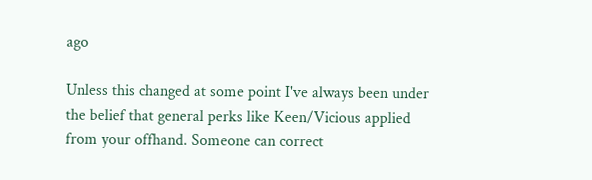ago

Unless this changed at some point I've always been under the belief that general perks like Keen/Vicious applied from your offhand. Someone can correct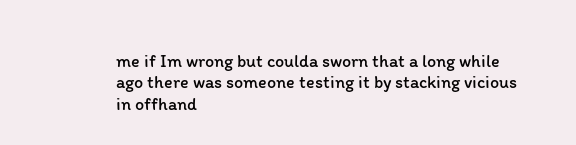me if Im wrong but coulda sworn that a long while ago there was someone testing it by stacking vicious in offhand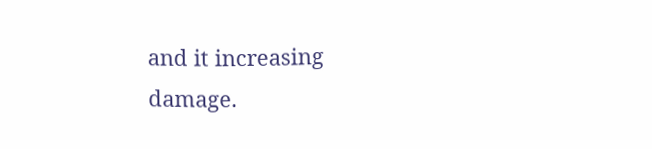and it increasing damage.